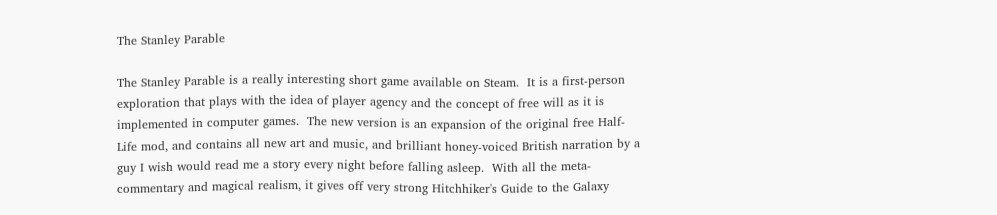The Stanley Parable

The Stanley Parable is a really interesting short game available on Steam.  It is a first-person exploration that plays with the idea of player agency and the concept of free will as it is implemented in computer games.  The new version is an expansion of the original free Half-Life mod, and contains all new art and music, and brilliant honey-voiced British narration by a guy I wish would read me a story every night before falling asleep.  With all the meta-commentary and magical realism, it gives off very strong Hitchhiker's Guide to the Galaxy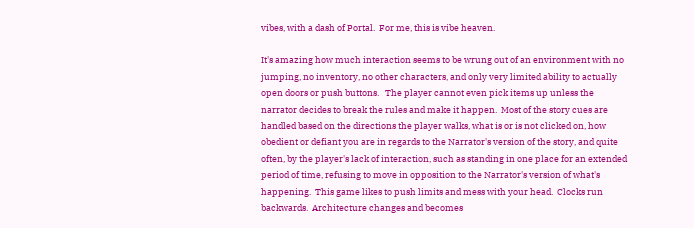vibes, with a dash of Portal.  For me, this is vibe heaven.

It's amazing how much interaction seems to be wrung out of an environment with no jumping, no inventory, no other characters, and only very limited ability to actually open doors or push buttons.   The player cannot even pick items up unless the narrator decides to break the rules and make it happen.  Most of the story cues are handled based on the directions the player walks, what is or is not clicked on, how obedient or defiant you are in regards to the Narrator's version of the story, and quite often, by the player's lack of interaction, such as standing in one place for an extended period of time, refusing to move in opposition to the Narrator's version of what's happening.  This game likes to push limits and mess with your head.  Clocks run backwards.  Architecture changes and becomes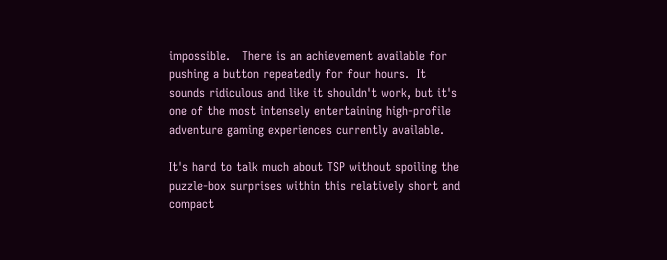impossible.   There is an achievement available for pushing a button repeatedly for four hours.  It sounds ridiculous and like it shouldn't work, but it's one of the most intensely entertaining high-profile adventure gaming experiences currently available.

It's hard to talk much about TSP without spoiling the puzzle-box surprises within this relatively short and compact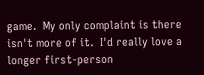game.  My only complaint is there isn't more of it.  I'd really love a longer first-person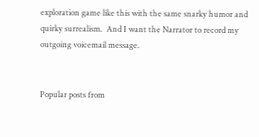exploration game like this with the same snarky humor and quirky surrealism.  And I want the Narrator to record my outgoing voicemail message.


Popular posts from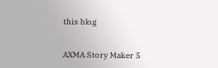this blog


AXMA Story Maker 5